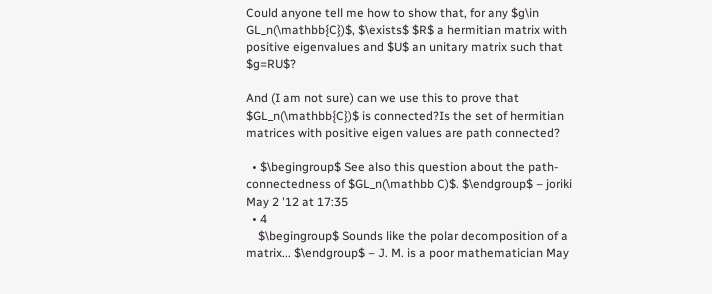Could anyone tell me how to show that, for any $g\in GL_n(\mathbb{C})$, $\exists$ $R$ a hermitian matrix with positive eigenvalues and $U$ an unitary matrix such that $g=RU$?

And (I am not sure) can we use this to prove that $GL_n(\mathbb{C})$ is connected?Is the set of hermitian matrices with positive eigen values are path connected?

  • $\begingroup$ See also this question about the path-connectedness of $GL_n(\mathbb C)$. $\endgroup$ – joriki May 2 '12 at 17:35
  • 4
    $\begingroup$ Sounds like the polar decomposition of a matrix... $\endgroup$ – J. M. is a poor mathematician May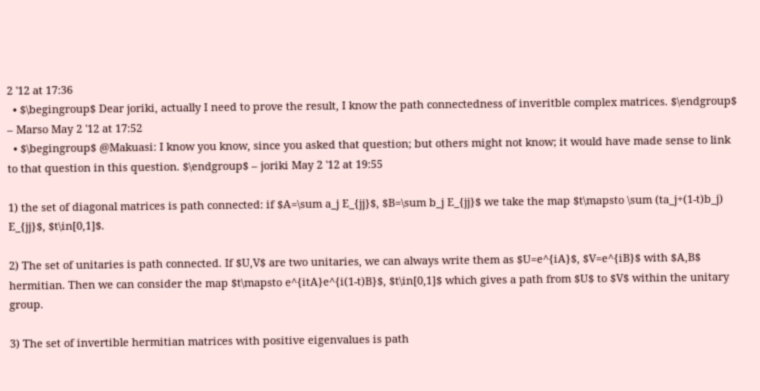2 '12 at 17:36
  • $\begingroup$ Dear joriki, actually I need to prove the result, I know the path connectedness of inveritble complex matrices. $\endgroup$ – Marso May 2 '12 at 17:52
  • $\begingroup$ @Makuasi: I know you know, since you asked that question; but others might not know; it would have made sense to link to that question in this question. $\endgroup$ – joriki May 2 '12 at 19:55

1) the set of diagonal matrices is path connected: if $A=\sum a_j E_{jj}$, $B=\sum b_j E_{jj}$ we take the map $t\mapsto \sum (ta_j+(1-t)b_j) E_{jj}$, $t\in[0,1]$.

2) The set of unitaries is path connected. If $U,V$ are two unitaries, we can always write them as $U=e^{iA}$, $V=e^{iB}$ with $A,B$ hermitian. Then we can consider the map $t\mapsto e^{itA}e^{i(1-t)B}$, $t\in[0,1]$ which gives a path from $U$ to $V$ within the unitary group.

3) The set of invertible hermitian matrices with positive eigenvalues is path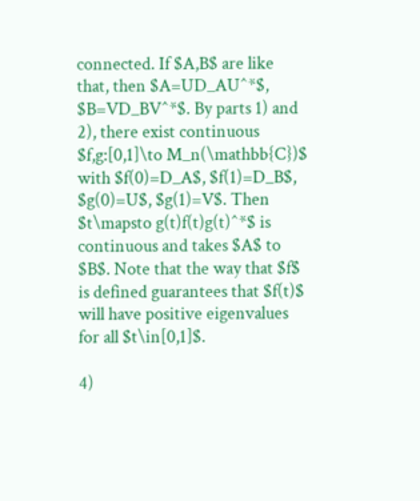connected. If $A,B$ are like that, then $A=UD_AU^*$, $B=VD_BV^*$. By parts 1) and 2), there exist continuous $f,g:[0,1]\to M_n(\mathbb{C})$ with $f(0)=D_A$, $f(1)=D_B$, $g(0)=U$, $g(1)=V$. Then $t\mapsto g(t)f(t)g(t)^*$ is continuous and takes $A$ to $B$. Note that the way that $f$ is defined guarantees that $f(t)$ will have positive eigenvalues for all $t\in[0,1]$.

4)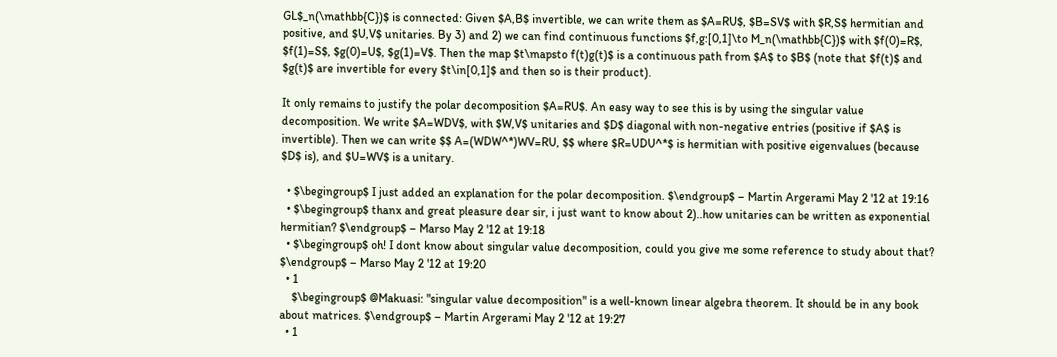GL$_n(\mathbb{C})$ is connected: Given $A,B$ invertible, we can write them as $A=RU$, $B=SV$ with $R,S$ hermitian and positive, and $U,V$ unitaries. By 3) and 2) we can find continuous functions $f,g:[0,1]\to M_n(\mathbb{C})$ with $f(0)=R$, $f(1)=S$, $g(0)=U$, $g(1)=V$. Then the map $t\mapsto f(t)g(t)$ is a continuous path from $A$ to $B$ (note that $f(t)$ and $g(t)$ are invertible for every $t\in[0,1]$ and then so is their product).

It only remains to justify the polar decomposition $A=RU$. An easy way to see this is by using the singular value decomposition. We write $A=WDV$, with $W,V$ unitaries and $D$ diagonal with non-negative entries (positive if $A$ is invertible). Then we can write $$ A=(WDW^*)WV=RU, $$ where $R=UDU^*$ is hermitian with positive eigenvalues (because $D$ is), and $U=WV$ is a unitary.

  • $\begingroup$ I just added an explanation for the polar decomposition. $\endgroup$ – Martin Argerami May 2 '12 at 19:16
  • $\begingroup$ thanx and great pleasure dear sir, i just want to know about 2)..how unitaries can be written as exponential hermitian? $\endgroup$ – Marso May 2 '12 at 19:18
  • $\begingroup$ oh! I dont know about singular value decomposition, could you give me some reference to study about that? $\endgroup$ – Marso May 2 '12 at 19:20
  • 1
    $\begingroup$ @Makuasi: "singular value decomposition" is a well-known linear algebra theorem. It should be in any book about matrices. $\endgroup$ – Martin Argerami May 2 '12 at 19:27
  • 1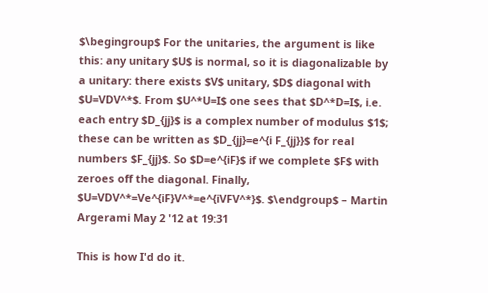$\begingroup$ For the unitaries, the argument is like this: any unitary $U$ is normal, so it is diagonalizable by a unitary: there exists $V$ unitary, $D$ diagonal with $U=VDV^*$. From $U^*U=I$ one sees that $D^*D=I$, i.e. each entry $D_{jj}$ is a complex number of modulus $1$; these can be written as $D_{jj}=e^{i F_{jj}}$ for real numbers $F_{jj}$. So $D=e^{iF}$ if we complete $F$ with zeroes off the diagonal. Finally, $U=VDV^*=Ve^{iF}V^*=e^{iVFV^*}$. $\endgroup$ – Martin Argerami May 2 '12 at 19:31

This is how I'd do it.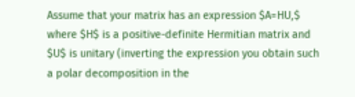Assume that your matrix has an expression $A=HU,$ where $H$ is a positive-definite Hermitian matrix and $U$ is unitary (inverting the expression you obtain such a polar decomposition in the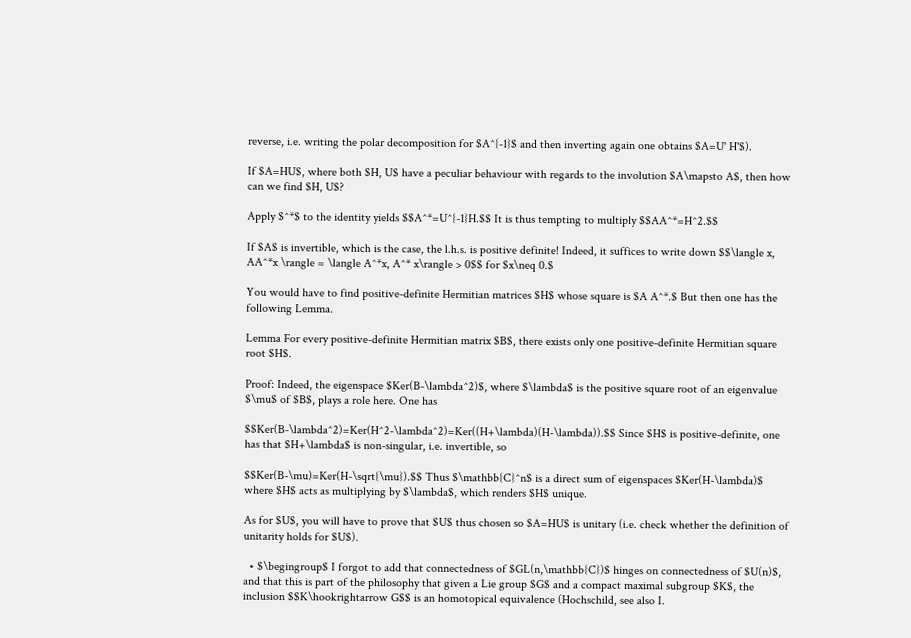reverse, i.e. writing the polar decomposition for $A^{-1}$ and then inverting again one obtains $A=U' H'$).

If $A=HU$, where both $H, U$ have a peculiar behaviour with regards to the involution $A\mapsto A$, then how can we find $H, U$?

Apply $^*$ to the identity yields $$A^*=U^{-1}H.$$ It is thus tempting to multiply $$AA^*=H^2.$$

If $A$ is invertible, which is the case, the l.h.s. is positive definite! Indeed, it suffices to write down $$\langle x, AA^*x \rangle = \langle A^*x, A^* x\rangle > 0$$ for $x\neq 0.$

You would have to find positive-definite Hermitian matrices $H$ whose square is $A A^*.$ But then one has the following Lemma.

Lemma For every positive-definite Hermitian matrix $B$, there exists only one positive-definite Hermitian square root $H$.

Proof: Indeed, the eigenspace $Ker(B-\lambda^2)$, where $\lambda$ is the positive square root of an eigenvalue $\mu$ of $B$, plays a role here. One has

$$Ker(B-\lambda^2)=Ker(H^2-\lambda^2)=Ker((H+\lambda)(H-\lambda)).$$ Since $H$ is positive-definite, one has that $H+\lambda$ is non-singular, i.e. invertible, so

$$Ker(B-\mu)=Ker(H-\sqrt{\mu}).$$ Thus $\mathbb{C}^n$ is a direct sum of eigenspaces $Ker(H-\lambda)$ where $H$ acts as multiplying by $\lambda$, which renders $H$ unique.

As for $U$, you will have to prove that $U$ thus chosen so $A=HU$ is unitary (i.e. check whether the definition of unitarity holds for $U$).

  • $\begingroup$ I forgot to add that connectedness of $GL(n,\mathbb{C})$ hinges on connectedness of $U(n)$, and that this is part of the philosophy that given a Lie group $G$ and a compact maximal subgroup $K$, the inclusion $$K\hookrightarrow G$$ is an homotopical equivalence (Hochschild, see also I.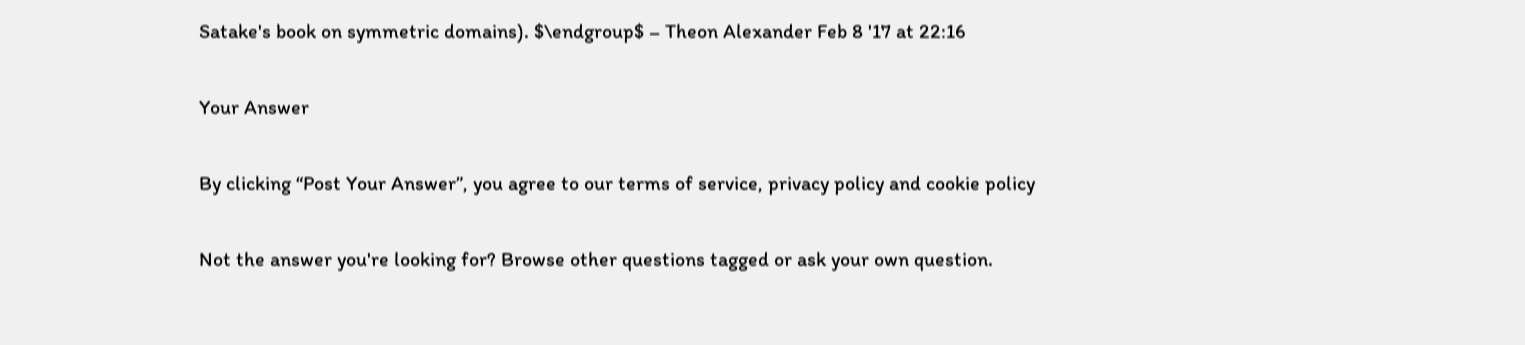Satake's book on symmetric domains). $\endgroup$ – Theon Alexander Feb 8 '17 at 22:16

Your Answer

By clicking “Post Your Answer”, you agree to our terms of service, privacy policy and cookie policy

Not the answer you're looking for? Browse other questions tagged or ask your own question.